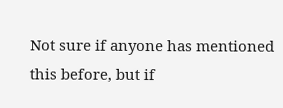Not sure if anyone has mentioned this before, but if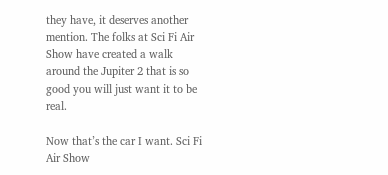they have, it deserves another mention. The folks at Sci Fi Air Show have created a walk around the Jupiter 2 that is so good you will just want it to be real.

Now that’s the car I want. Sci Fi Air Show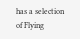has a selection of Flying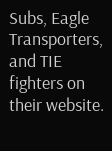Subs, Eagle Transporters, and TIE fighters on their website.